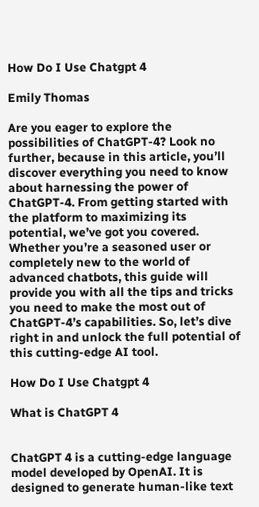How Do I Use Chatgpt 4

Emily Thomas

Are you eager to explore the possibilities of ChatGPT-4? Look no further, because in this article, you’ll discover everything you need to know about harnessing the power of ChatGPT-4. From getting started with the platform to maximizing its potential, we’ve got you covered. Whether you’re a seasoned user or completely new to the world of advanced chatbots, this guide will provide you with all the tips and tricks you need to make the most out of ChatGPT-4’s capabilities. So, let’s dive right in and unlock the full potential of this cutting-edge AI tool.

How Do I Use Chatgpt 4

What is ChatGPT 4


ChatGPT 4 is a cutting-edge language model developed by OpenAI. It is designed to generate human-like text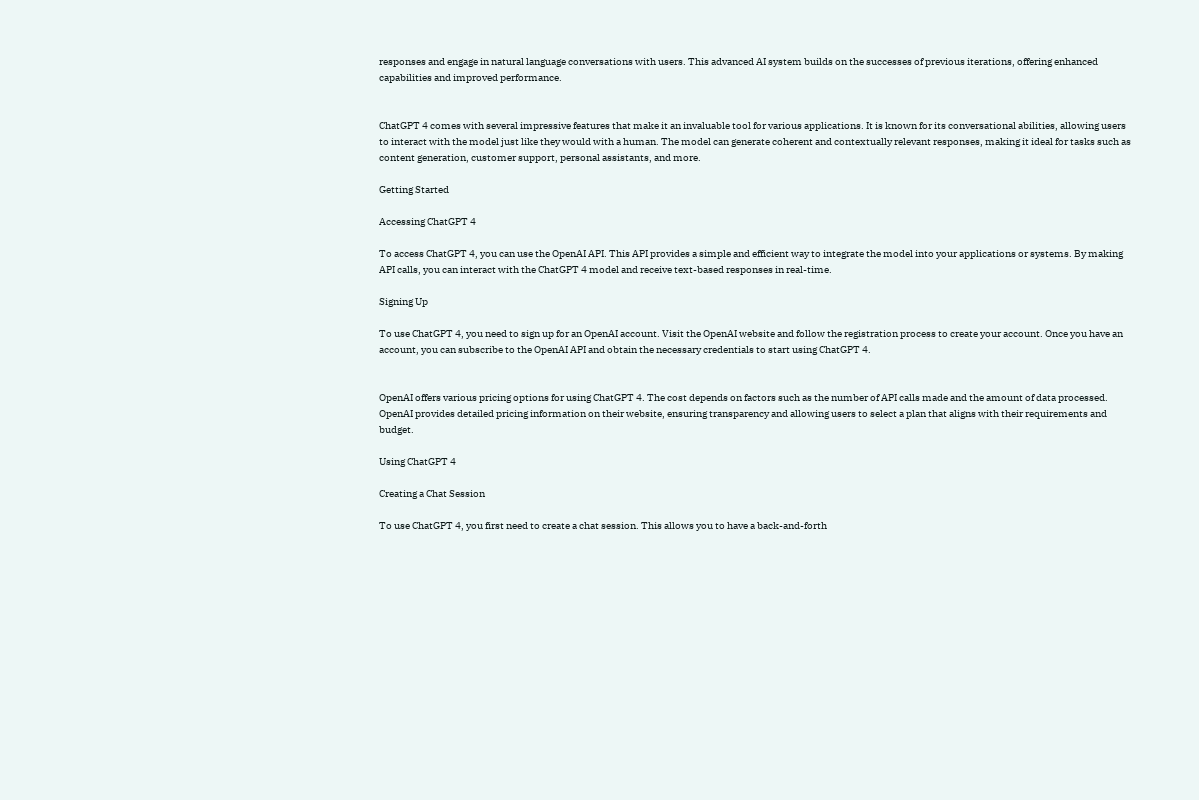responses and engage in natural language conversations with users. This advanced AI system builds on the successes of previous iterations, offering enhanced capabilities and improved performance.


ChatGPT 4 comes with several impressive features that make it an invaluable tool for various applications. It is known for its conversational abilities, allowing users to interact with the model just like they would with a human. The model can generate coherent and contextually relevant responses, making it ideal for tasks such as content generation, customer support, personal assistants, and more.

Getting Started

Accessing ChatGPT 4

To access ChatGPT 4, you can use the OpenAI API. This API provides a simple and efficient way to integrate the model into your applications or systems. By making API calls, you can interact with the ChatGPT 4 model and receive text-based responses in real-time.

Signing Up

To use ChatGPT 4, you need to sign up for an OpenAI account. Visit the OpenAI website and follow the registration process to create your account. Once you have an account, you can subscribe to the OpenAI API and obtain the necessary credentials to start using ChatGPT 4.


OpenAI offers various pricing options for using ChatGPT 4. The cost depends on factors such as the number of API calls made and the amount of data processed. OpenAI provides detailed pricing information on their website, ensuring transparency and allowing users to select a plan that aligns with their requirements and budget.

Using ChatGPT 4

Creating a Chat Session

To use ChatGPT 4, you first need to create a chat session. This allows you to have a back-and-forth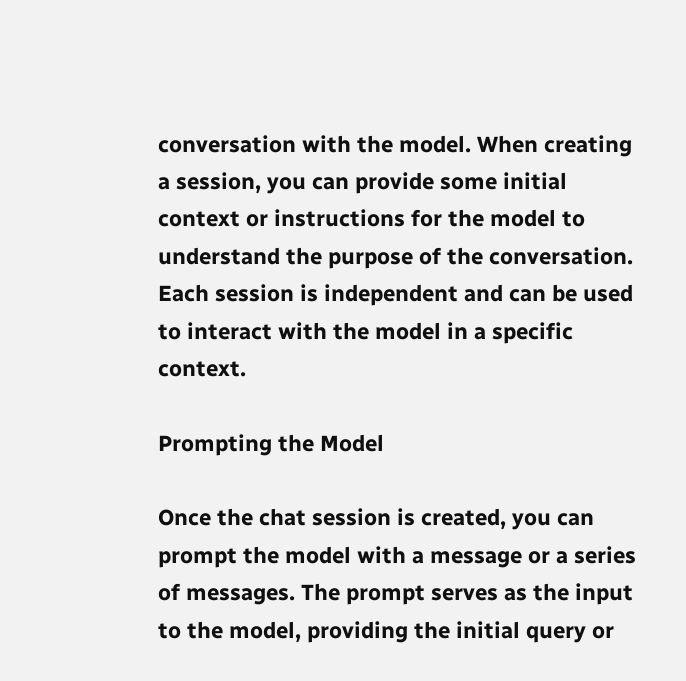conversation with the model. When creating a session, you can provide some initial context or instructions for the model to understand the purpose of the conversation. Each session is independent and can be used to interact with the model in a specific context.

Prompting the Model

Once the chat session is created, you can prompt the model with a message or a series of messages. The prompt serves as the input to the model, providing the initial query or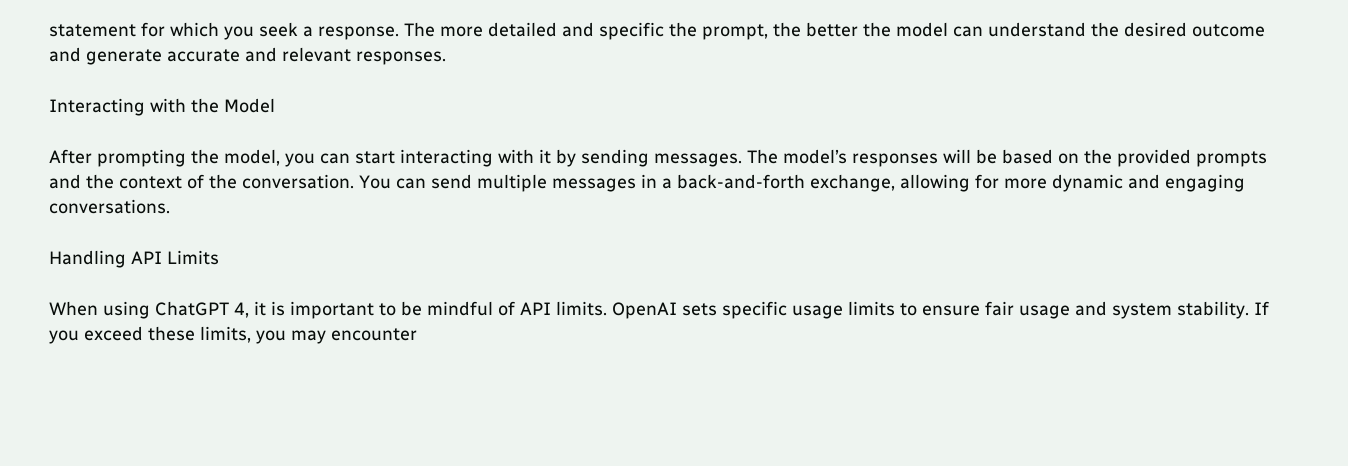statement for which you seek a response. The more detailed and specific the prompt, the better the model can understand the desired outcome and generate accurate and relevant responses.

Interacting with the Model

After prompting the model, you can start interacting with it by sending messages. The model’s responses will be based on the provided prompts and the context of the conversation. You can send multiple messages in a back-and-forth exchange, allowing for more dynamic and engaging conversations.

Handling API Limits

When using ChatGPT 4, it is important to be mindful of API limits. OpenAI sets specific usage limits to ensure fair usage and system stability. If you exceed these limits, you may encounter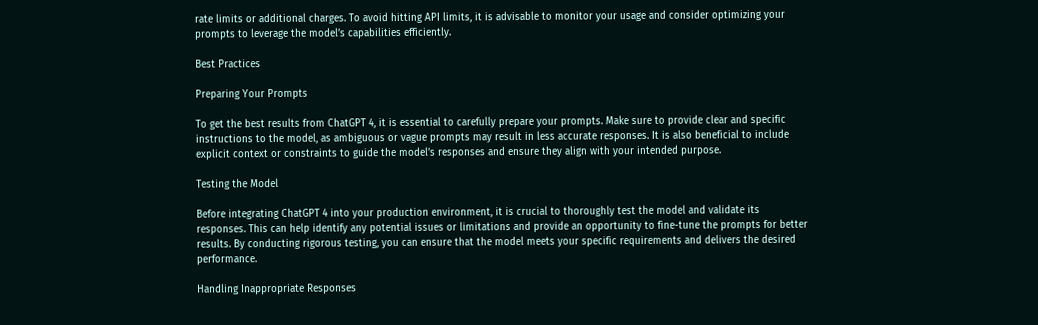rate limits or additional charges. To avoid hitting API limits, it is advisable to monitor your usage and consider optimizing your prompts to leverage the model’s capabilities efficiently.

Best Practices

Preparing Your Prompts

To get the best results from ChatGPT 4, it is essential to carefully prepare your prompts. Make sure to provide clear and specific instructions to the model, as ambiguous or vague prompts may result in less accurate responses. It is also beneficial to include explicit context or constraints to guide the model’s responses and ensure they align with your intended purpose.

Testing the Model

Before integrating ChatGPT 4 into your production environment, it is crucial to thoroughly test the model and validate its responses. This can help identify any potential issues or limitations and provide an opportunity to fine-tune the prompts for better results. By conducting rigorous testing, you can ensure that the model meets your specific requirements and delivers the desired performance.

Handling Inappropriate Responses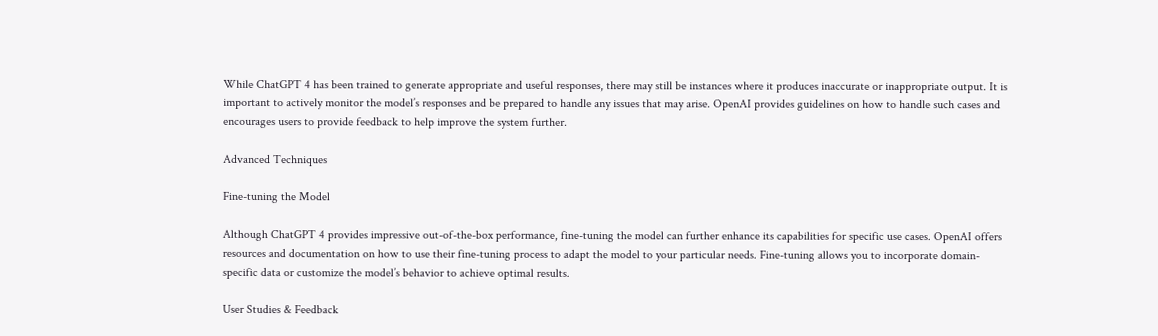While ChatGPT 4 has been trained to generate appropriate and useful responses, there may still be instances where it produces inaccurate or inappropriate output. It is important to actively monitor the model’s responses and be prepared to handle any issues that may arise. OpenAI provides guidelines on how to handle such cases and encourages users to provide feedback to help improve the system further.

Advanced Techniques

Fine-tuning the Model

Although ChatGPT 4 provides impressive out-of-the-box performance, fine-tuning the model can further enhance its capabilities for specific use cases. OpenAI offers resources and documentation on how to use their fine-tuning process to adapt the model to your particular needs. Fine-tuning allows you to incorporate domain-specific data or customize the model’s behavior to achieve optimal results.

User Studies & Feedback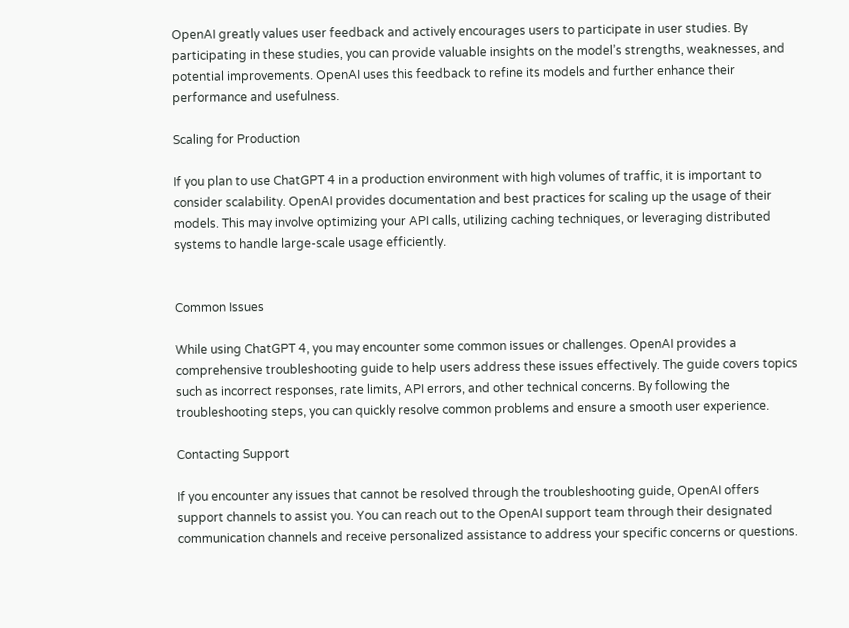OpenAI greatly values user feedback and actively encourages users to participate in user studies. By participating in these studies, you can provide valuable insights on the model’s strengths, weaknesses, and potential improvements. OpenAI uses this feedback to refine its models and further enhance their performance and usefulness.

Scaling for Production

If you plan to use ChatGPT 4 in a production environment with high volumes of traffic, it is important to consider scalability. OpenAI provides documentation and best practices for scaling up the usage of their models. This may involve optimizing your API calls, utilizing caching techniques, or leveraging distributed systems to handle large-scale usage efficiently.


Common Issues

While using ChatGPT 4, you may encounter some common issues or challenges. OpenAI provides a comprehensive troubleshooting guide to help users address these issues effectively. The guide covers topics such as incorrect responses, rate limits, API errors, and other technical concerns. By following the troubleshooting steps, you can quickly resolve common problems and ensure a smooth user experience.

Contacting Support

If you encounter any issues that cannot be resolved through the troubleshooting guide, OpenAI offers support channels to assist you. You can reach out to the OpenAI support team through their designated communication channels and receive personalized assistance to address your specific concerns or questions.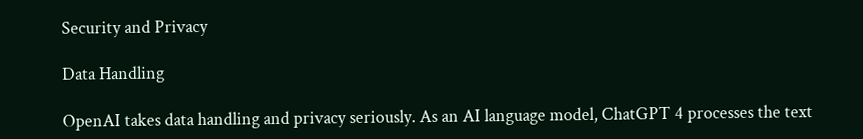Security and Privacy

Data Handling

OpenAI takes data handling and privacy seriously. As an AI language model, ChatGPT 4 processes the text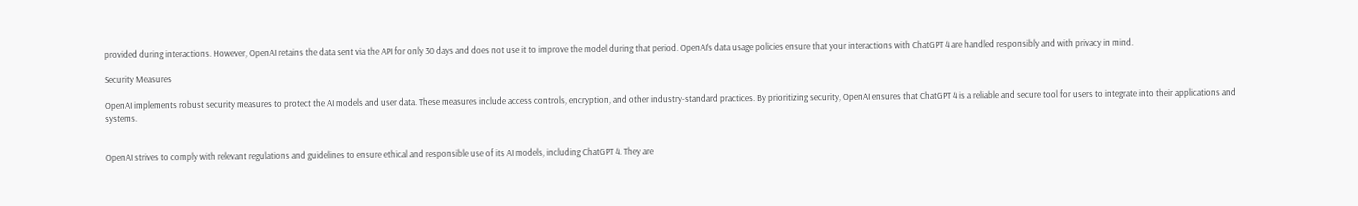provided during interactions. However, OpenAI retains the data sent via the API for only 30 days and does not use it to improve the model during that period. OpenAI’s data usage policies ensure that your interactions with ChatGPT 4 are handled responsibly and with privacy in mind.

Security Measures

OpenAI implements robust security measures to protect the AI models and user data. These measures include access controls, encryption, and other industry-standard practices. By prioritizing security, OpenAI ensures that ChatGPT 4 is a reliable and secure tool for users to integrate into their applications and systems.


OpenAI strives to comply with relevant regulations and guidelines to ensure ethical and responsible use of its AI models, including ChatGPT 4. They are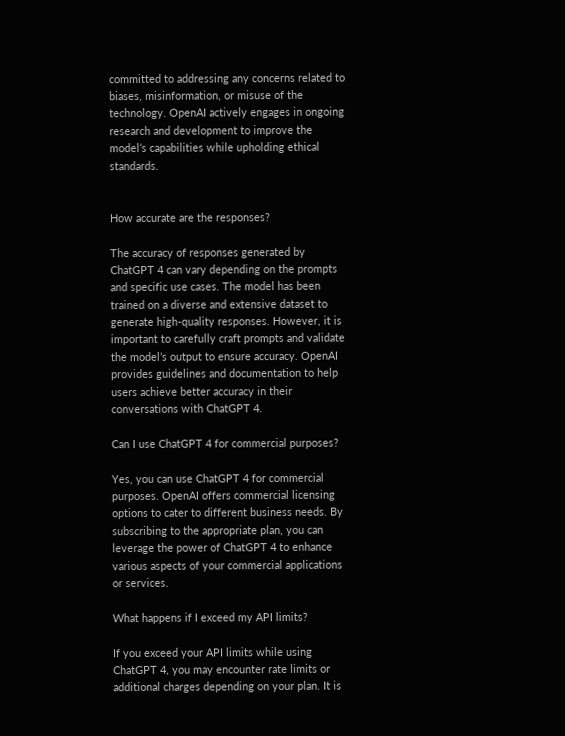committed to addressing any concerns related to biases, misinformation, or misuse of the technology. OpenAI actively engages in ongoing research and development to improve the model’s capabilities while upholding ethical standards.


How accurate are the responses?

The accuracy of responses generated by ChatGPT 4 can vary depending on the prompts and specific use cases. The model has been trained on a diverse and extensive dataset to generate high-quality responses. However, it is important to carefully craft prompts and validate the model’s output to ensure accuracy. OpenAI provides guidelines and documentation to help users achieve better accuracy in their conversations with ChatGPT 4.

Can I use ChatGPT 4 for commercial purposes?

Yes, you can use ChatGPT 4 for commercial purposes. OpenAI offers commercial licensing options to cater to different business needs. By subscribing to the appropriate plan, you can leverage the power of ChatGPT 4 to enhance various aspects of your commercial applications or services.

What happens if I exceed my API limits?

If you exceed your API limits while using ChatGPT 4, you may encounter rate limits or additional charges depending on your plan. It is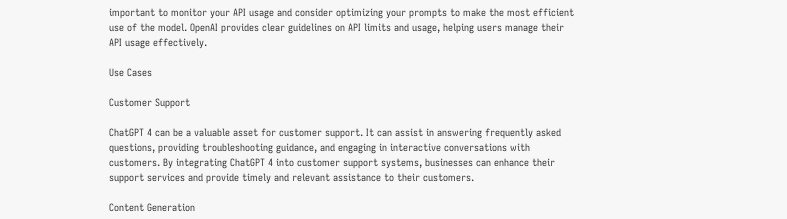important to monitor your API usage and consider optimizing your prompts to make the most efficient use of the model. OpenAI provides clear guidelines on API limits and usage, helping users manage their API usage effectively.

Use Cases

Customer Support

ChatGPT 4 can be a valuable asset for customer support. It can assist in answering frequently asked questions, providing troubleshooting guidance, and engaging in interactive conversations with customers. By integrating ChatGPT 4 into customer support systems, businesses can enhance their support services and provide timely and relevant assistance to their customers.

Content Generation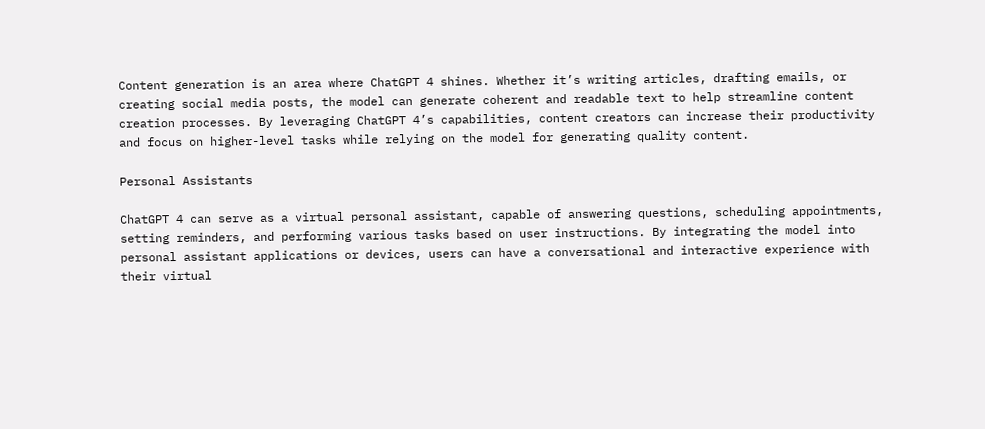Content generation is an area where ChatGPT 4 shines. Whether it’s writing articles, drafting emails, or creating social media posts, the model can generate coherent and readable text to help streamline content creation processes. By leveraging ChatGPT 4’s capabilities, content creators can increase their productivity and focus on higher-level tasks while relying on the model for generating quality content.

Personal Assistants

ChatGPT 4 can serve as a virtual personal assistant, capable of answering questions, scheduling appointments, setting reminders, and performing various tasks based on user instructions. By integrating the model into personal assistant applications or devices, users can have a conversational and interactive experience with their virtual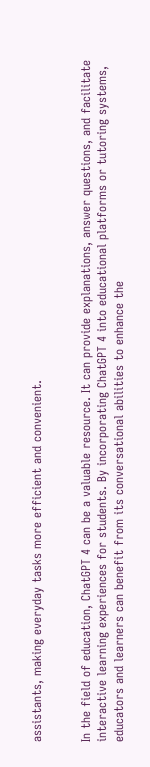assistants, making everyday tasks more efficient and convenient.


In the field of education, ChatGPT 4 can be a valuable resource. It can provide explanations, answer questions, and facilitate interactive learning experiences for students. By incorporating ChatGPT 4 into educational platforms or tutoring systems, educators and learners can benefit from its conversational abilities to enhance the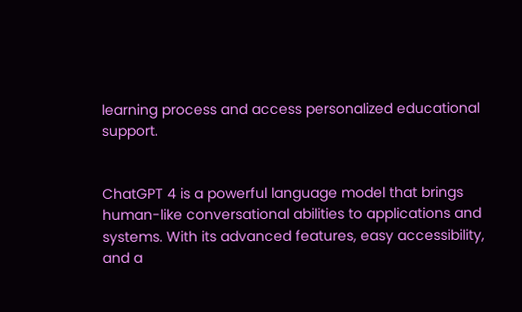learning process and access personalized educational support.


ChatGPT 4 is a powerful language model that brings human-like conversational abilities to applications and systems. With its advanced features, easy accessibility, and a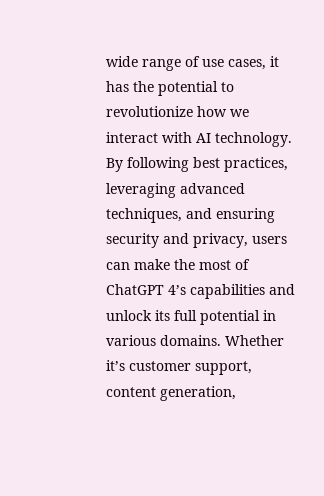wide range of use cases, it has the potential to revolutionize how we interact with AI technology. By following best practices, leveraging advanced techniques, and ensuring security and privacy, users can make the most of ChatGPT 4’s capabilities and unlock its full potential in various domains. Whether it’s customer support, content generation,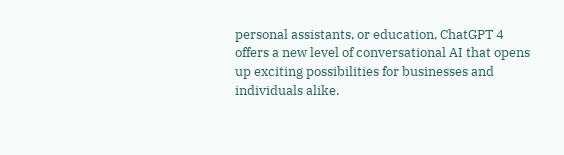personal assistants, or education, ChatGPT 4 offers a new level of conversational AI that opens up exciting possibilities for businesses and individuals alike.